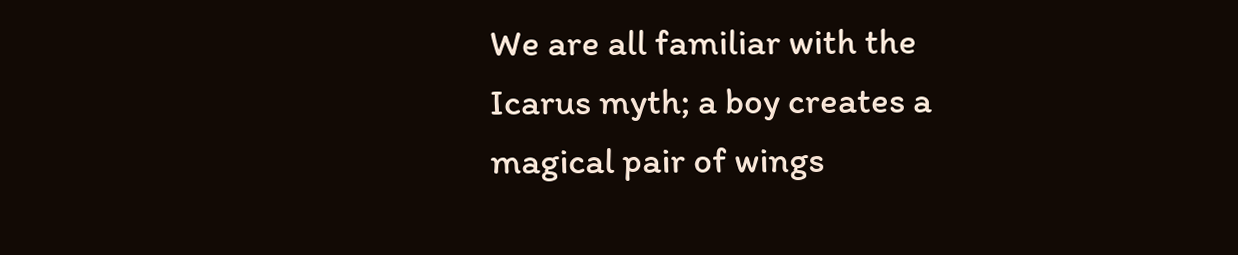We are all familiar with the Icarus myth; a boy creates a magical pair of wings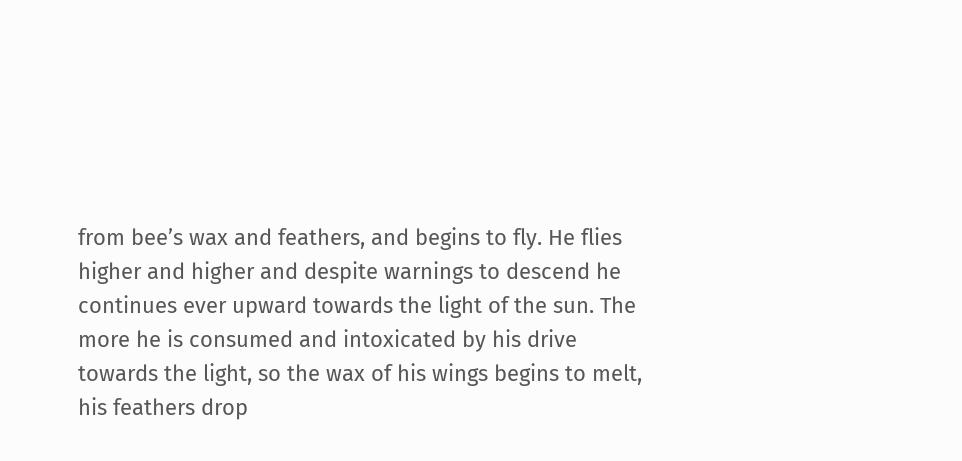from bee’s wax and feathers, and begins to fly. He flies higher and higher and despite warnings to descend he continues ever upward towards the light of the sun. The more he is consumed and intoxicated by his drive towards the light, so the wax of his wings begins to melt, his feathers drop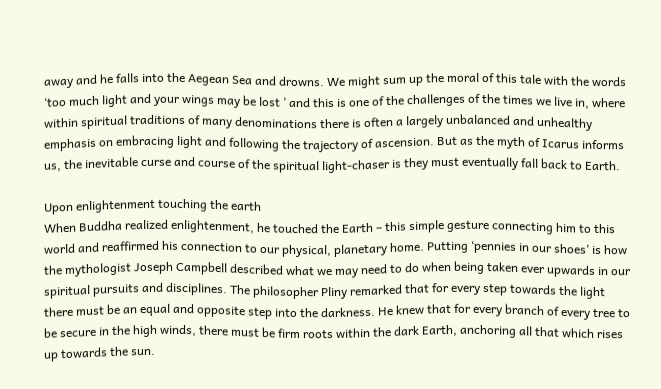away and he falls into the Aegean Sea and drowns. We might sum up the moral of this tale with the words ‘too much light and your wings may be lost ’ and this is one of the challenges of the times we live in, where within spiritual traditions of many denominations there is often a largely unbalanced and unhealthy emphasis on embracing light and following the trajectory of ascension. But as the myth of Icarus informs us, the inevitable curse and course of the spiritual light-chaser is they must eventually fall back to Earth.

Upon enlightenment touching the earth
When Buddha realized enlightenment, he touched the Earth – this simple gesture connecting him to this world and reaffirmed his connection to our physical, planetary home. Putting ‘pennies in our shoes’ is how the mythologist Joseph Campbell described what we may need to do when being taken ever upwards in our spiritual pursuits and disciplines. The philosopher Pliny remarked that for every step towards the light there must be an equal and opposite step into the darkness. He knew that for every branch of every tree to be secure in the high winds, there must be firm roots within the dark Earth, anchoring all that which rises up towards the sun.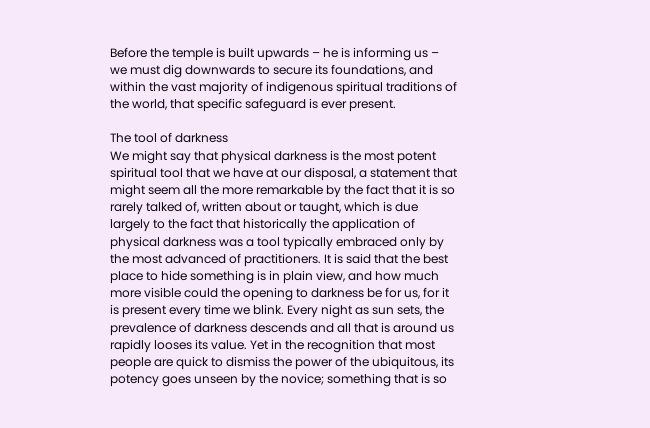Before the temple is built upwards – he is informing us – we must dig downwards to secure its foundations, and within the vast majority of indigenous spiritual traditions of the world, that specific safeguard is ever present.

The tool of darkness
We might say that physical darkness is the most potent spiritual tool that we have at our disposal, a statement that might seem all the more remarkable by the fact that it is so rarely talked of, written about or taught, which is due largely to the fact that historically the application of physical darkness was a tool typically embraced only by the most advanced of practitioners. It is said that the best place to hide something is in plain view, and how much more visible could the opening to darkness be for us, for it is present every time we blink. Every night as sun sets, the prevalence of darkness descends and all that is around us rapidly looses its value. Yet in the recognition that most people are quick to dismiss the power of the ubiquitous, its potency goes unseen by the novice; something that is so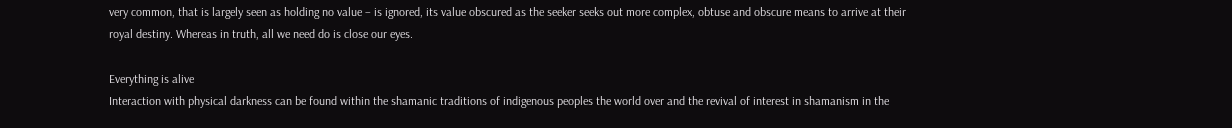very common, that is largely seen as holding no value – is ignored, its value obscured as the seeker seeks out more complex, obtuse and obscure means to arrive at their royal destiny. Whereas in truth, all we need do is close our eyes.

Everything is alive
Interaction with physical darkness can be found within the shamanic traditions of indigenous peoples the world over and the revival of interest in shamanism in the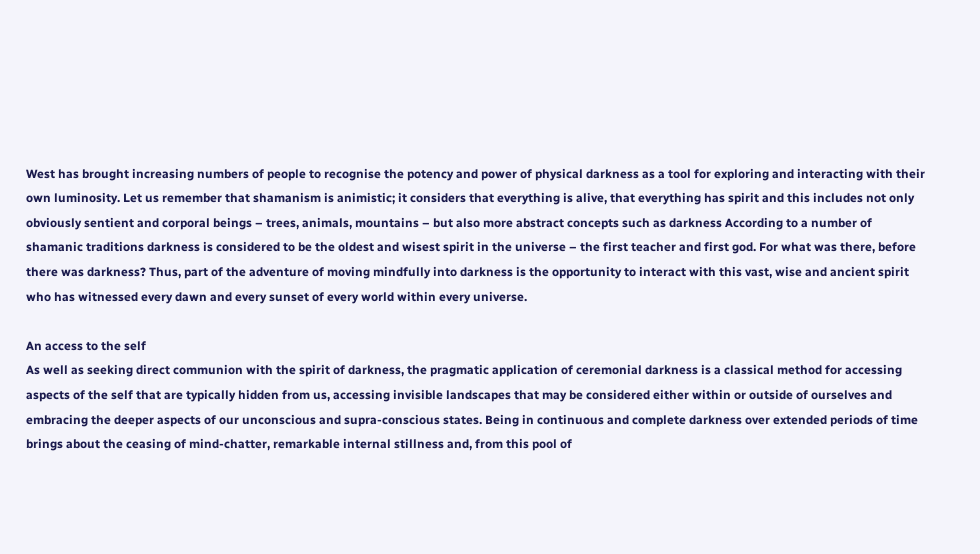West has brought increasing numbers of people to recognise the potency and power of physical darkness as a tool for exploring and interacting with their own luminosity. Let us remember that shamanism is animistic; it considers that everything is alive, that everything has spirit and this includes not only obviously sentient and corporal beings – trees, animals, mountains – but also more abstract concepts such as darkness According to a number of shamanic traditions darkness is considered to be the oldest and wisest spirit in the universe – the first teacher and first god. For what was there, before there was darkness? Thus, part of the adventure of moving mindfully into darkness is the opportunity to interact with this vast, wise and ancient spirit who has witnessed every dawn and every sunset of every world within every universe.

An access to the self
As well as seeking direct communion with the spirit of darkness, the pragmatic application of ceremonial darkness is a classical method for accessing aspects of the self that are typically hidden from us, accessing invisible landscapes that may be considered either within or outside of ourselves and embracing the deeper aspects of our unconscious and supra-conscious states. Being in continuous and complete darkness over extended periods of time brings about the ceasing of mind-chatter, remarkable internal stillness and, from this pool of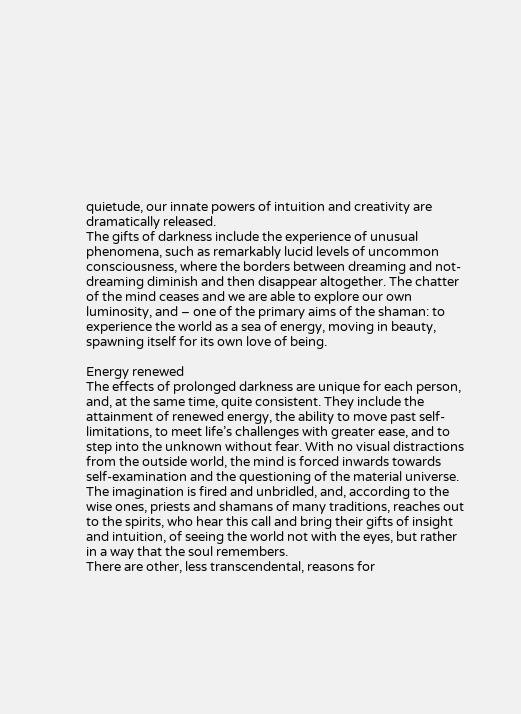quietude, our innate powers of intuition and creativity are dramatically released.
The gifts of darkness include the experience of unusual phenomena, such as remarkably lucid levels of uncommon consciousness, where the borders between dreaming and not-dreaming diminish and then disappear altogether. The chatter of the mind ceases and we are able to explore our own luminosity, and – one of the primary aims of the shaman: to experience the world as a sea of energy, moving in beauty, spawning itself for its own love of being.

Energy renewed
The effects of prolonged darkness are unique for each person, and, at the same time, quite consistent. They include the attainment of renewed energy, the ability to move past self-limitations, to meet life’s challenges with greater ease, and to step into the unknown without fear. With no visual distractions from the outside world, the mind is forced inwards towards self-examination and the questioning of the material universe. The imagination is fired and unbridled, and, according to the wise ones, priests and shamans of many traditions, reaches out to the spirits, who hear this call and bring their gifts of insight and intuition, of seeing the world not with the eyes, but rather in a way that the soul remembers.
There are other, less transcendental, reasons for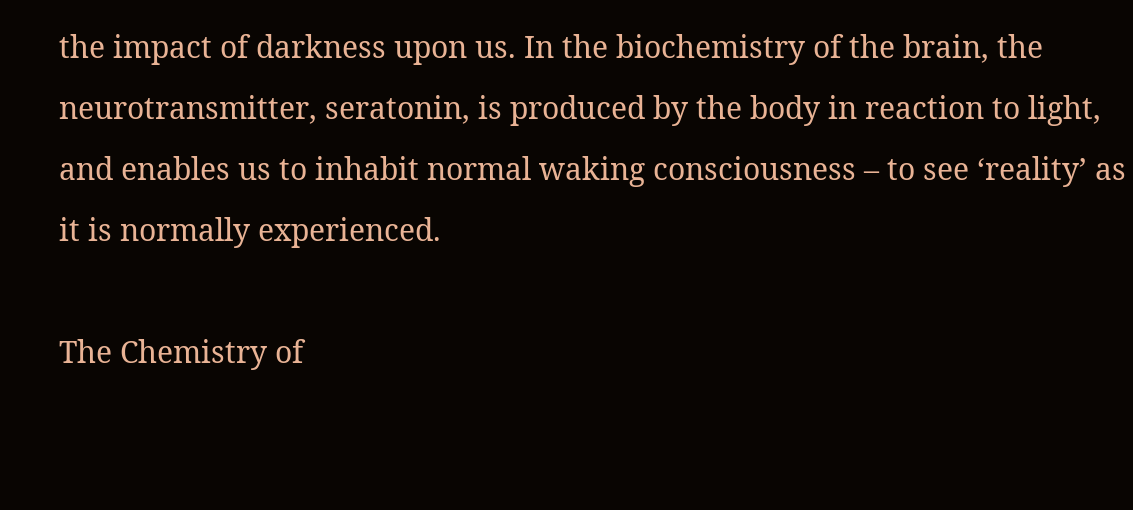the impact of darkness upon us. In the biochemistry of the brain, the neurotransmitter, seratonin, is produced by the body in reaction to light, and enables us to inhabit normal waking consciousness – to see ‘reality’ as it is normally experienced.

The Chemistry of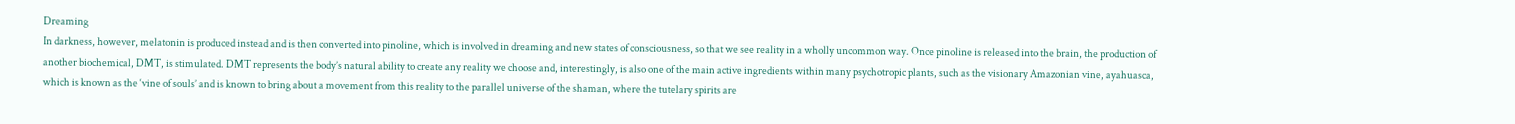Dreaming
In darkness, however, melatonin is produced instead and is then converted into pinoline, which is involved in dreaming and new states of consciousness, so that we see reality in a wholly uncommon way. Once pinoline is released into the brain, the production of another biochemical, DMT, is stimulated. DMT represents the body’s natural ability to create any reality we choose and, interestingly, is also one of the main active ingredients within many psychotropic plants, such as the visionary Amazonian vine, ayahuasca, which is known as the ‘vine of souls’ and is known to bring about a movement from this reality to the parallel universe of the shaman, where the tutelary spirits are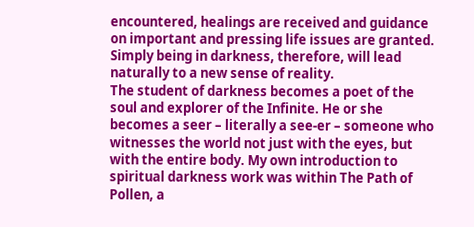encountered, healings are received and guidance on important and pressing life issues are granted. Simply being in darkness, therefore, will lead naturally to a new sense of reality.
The student of darkness becomes a poet of the soul and explorer of the Infinite. He or she becomes a seer – literally a see-er – someone who witnesses the world not just with the eyes, but with the entire body. My own introduction to spiritual darkness work was within The Path of Pollen, a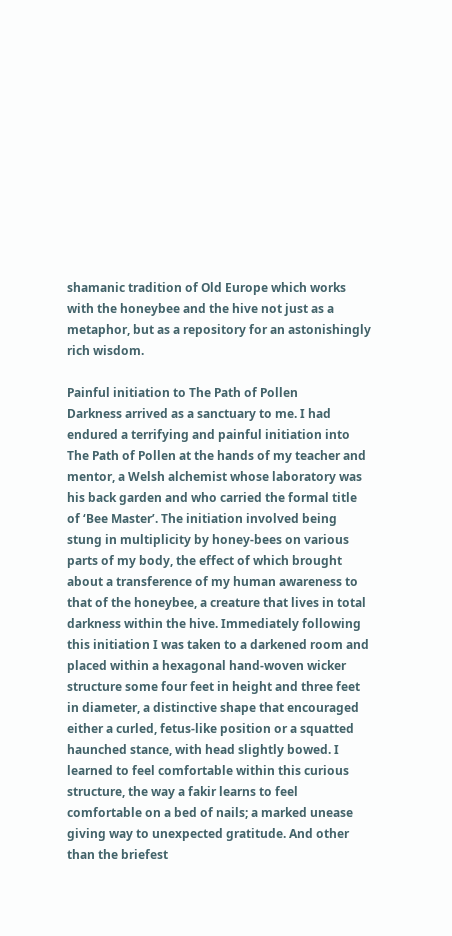shamanic tradition of Old Europe which works with the honeybee and the hive not just as a metaphor, but as a repository for an astonishingly rich wisdom.

Painful initiation to The Path of Pollen
Darkness arrived as a sanctuary to me. I had endured a terrifying and painful initiation into The Path of Pollen at the hands of my teacher and mentor, a Welsh alchemist whose laboratory was his back garden and who carried the formal title of ‘Bee Master’. The initiation involved being stung in multiplicity by honey-bees on various parts of my body, the effect of which brought about a transference of my human awareness to that of the honeybee, a creature that lives in total darkness within the hive. Immediately following this initiation I was taken to a darkened room and placed within a hexagonal hand-woven wicker structure some four feet in height and three feet in diameter, a distinctive shape that encouraged either a curled, fetus-like position or a squatted haunched stance, with head slightly bowed. I learned to feel comfortable within this curious structure, the way a fakir learns to feel comfortable on a bed of nails; a marked unease giving way to unexpected gratitude. And other than the briefest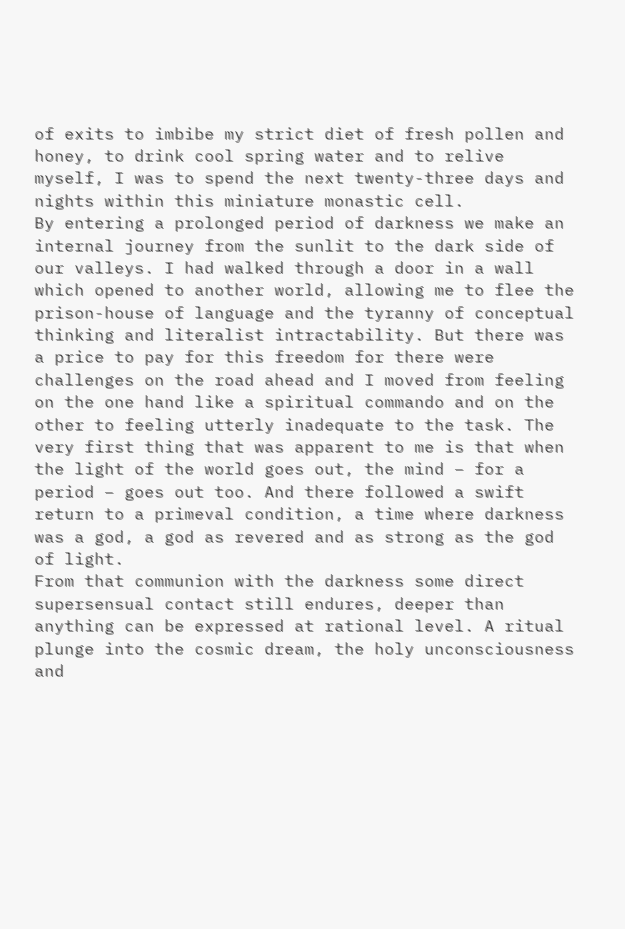of exits to imbibe my strict diet of fresh pollen and honey, to drink cool spring water and to relive myself, I was to spend the next twenty-three days and nights within this miniature monastic cell.
By entering a prolonged period of darkness we make an internal journey from the sunlit to the dark side of our valleys. I had walked through a door in a wall which opened to another world, allowing me to flee the prison-house of language and the tyranny of conceptual thinking and literalist intractability. But there was a price to pay for this freedom for there were challenges on the road ahead and I moved from feeling on the one hand like a spiritual commando and on the other to feeling utterly inadequate to the task. The very first thing that was apparent to me is that when the light of the world goes out, the mind – for a period – goes out too. And there followed a swift return to a primeval condition, a time where darkness was a god, a god as revered and as strong as the god of light.
From that communion with the darkness some direct supersensual contact still endures, deeper than anything can be expressed at rational level. A ritual plunge into the cosmic dream, the holy unconsciousness and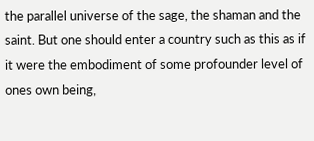the parallel universe of the sage, the shaman and the saint. But one should enter a country such as this as if it were the embodiment of some profounder level of ones own being,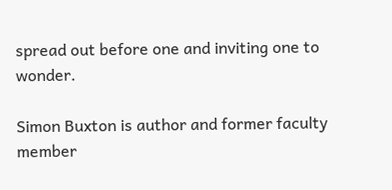spread out before one and inviting one to wonder.

Simon Buxton is author and former faculty member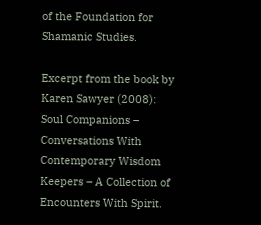of the Foundation for Shamanic Studies.

Excerpt from the book by Karen Sawyer (2008): Soul Companions – Conversations With Contemporary Wisdom Keepers – A Collection of Encounters With Spirit.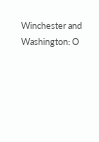Winchester and Washington: O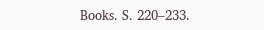Books. S. 220–233.